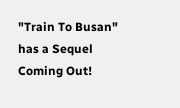"Train To Busan" has a Sequel Coming Out!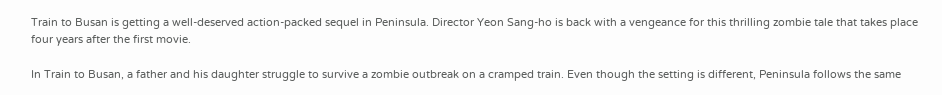Train to Busan is getting a well-deserved action-packed sequel in Peninsula. Director Yeon Sang-ho is back with a vengeance for this thrilling zombie tale that takes place four years after the first movie.

In Train to Busan, a father and his daughter struggle to survive a zombie outbreak on a cramped train. Even though the setting is different, Peninsula follows the same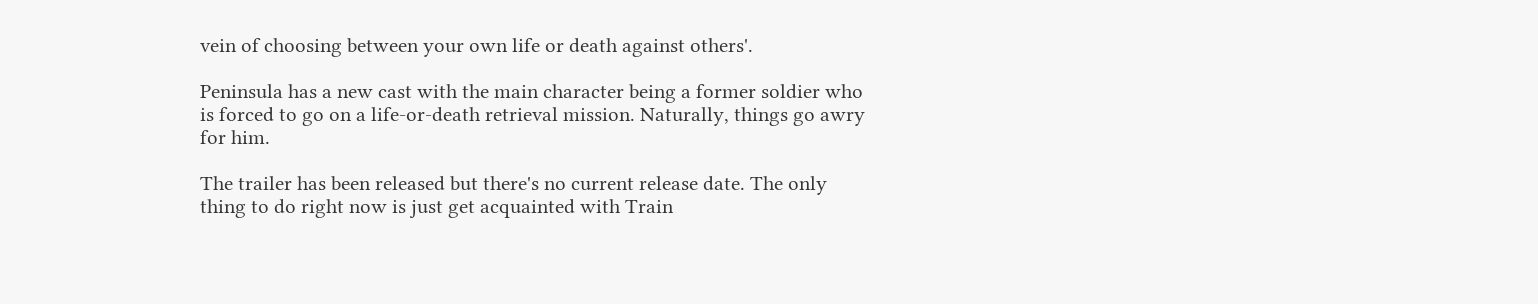vein of choosing between your own life or death against others'.

Peninsula has a new cast with the main character being a former soldier who is forced to go on a life-or-death retrieval mission. Naturally, things go awry for him.

The trailer has been released but there's no current release date. The only thing to do right now is just get acquainted with Train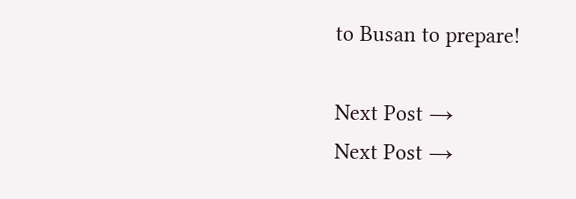to Busan to prepare!

Next Post →
Next Post →